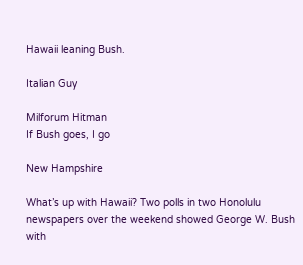Hawaii leaning Bush.

Italian Guy

Milforum Hitman
If Bush goes, I go

New Hampshire

What’s up with Hawaii? Two polls in two Honolulu newspapers over the weekend showed George W. Bush with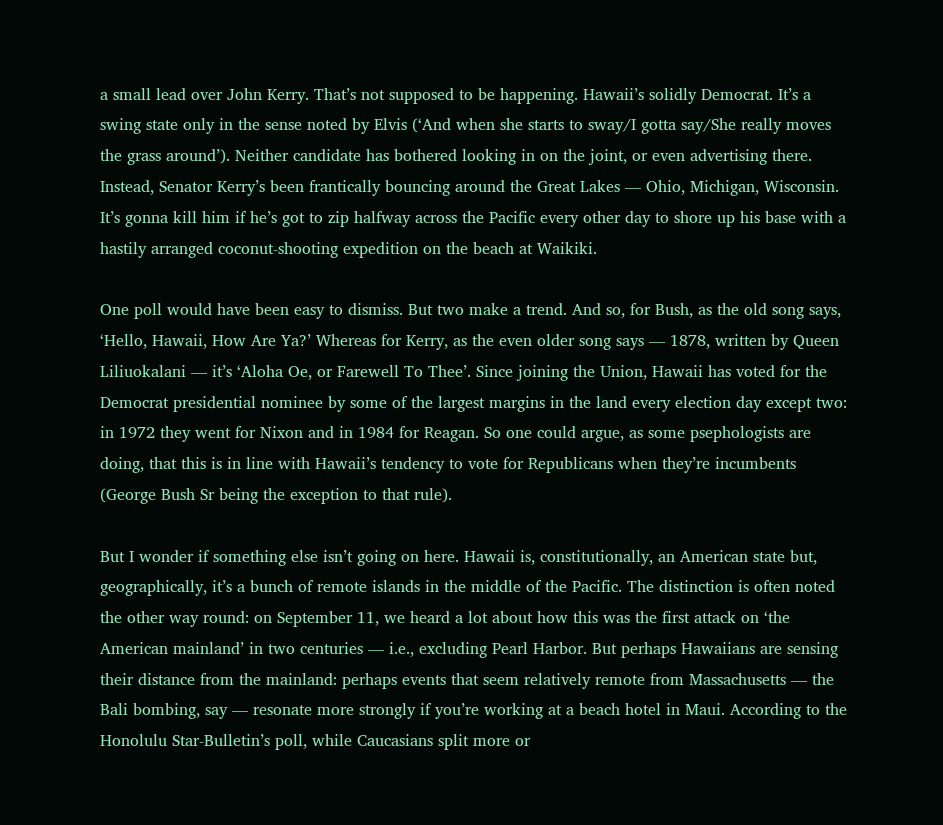a small lead over John Kerry. That’s not supposed to be happening. Hawaii’s solidly Democrat. It’s a swing state only in the sense noted by Elvis (‘And when she starts to sway/I gotta say/She really moves the grass around’). Neither candidate has bothered looking in on the joint, or even advertising there. Instead, Senator Kerry’s been frantically bouncing around the Great Lakes — Ohio, Michigan, Wisconsin. It’s gonna kill him if he’s got to zip halfway across the Pacific every other day to shore up his base with a hastily arranged coconut-shooting expedition on the beach at Waikiki.

One poll would have been easy to dismiss. But two make a trend. And so, for Bush, as the old song says, ‘Hello, Hawaii, How Are Ya?’ Whereas for Kerry, as the even older song says — 1878, written by Queen Liliuokalani — it’s ‘Aloha Oe, or Farewell To Thee’. Since joining the Union, Hawaii has voted for the Democrat presidential nominee by some of the largest margins in the land every election day except two: in 1972 they went for Nixon and in 1984 for Reagan. So one could argue, as some psephologists are doing, that this is in line with Hawaii’s tendency to vote for Republicans when they’re incumbents (George Bush Sr being the exception to that rule).

But I wonder if something else isn’t going on here. Hawaii is, constitutionally, an American state but, geographically, it’s a bunch of remote islands in the middle of the Pacific. The distinction is often noted the other way round: on September 11, we heard a lot about how this was the first attack on ‘the American mainland’ in two centuries — i.e., excluding Pearl Harbor. But perhaps Hawaiians are sensing their distance from the mainland: perhaps events that seem relatively remote from Massachusetts — the Bali bombing, say — resonate more strongly if you’re working at a beach hotel in Maui. According to the Honolulu Star-Bulletin’s poll, while Caucasians split more or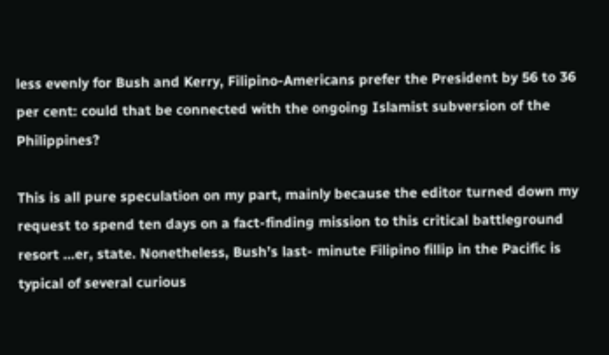less evenly for Bush and Kerry, Filipino-Americans prefer the President by 56 to 36 per cent: could that be connected with the ongoing Islamist subversion of the Philippines?

This is all pure speculation on my part, mainly because the editor turned down my request to spend ten days on a fact-finding mission to this critical battleground resort ...er, state. Nonetheless, Bush’s last- minute Filipino fillip in the Pacific is typical of several curious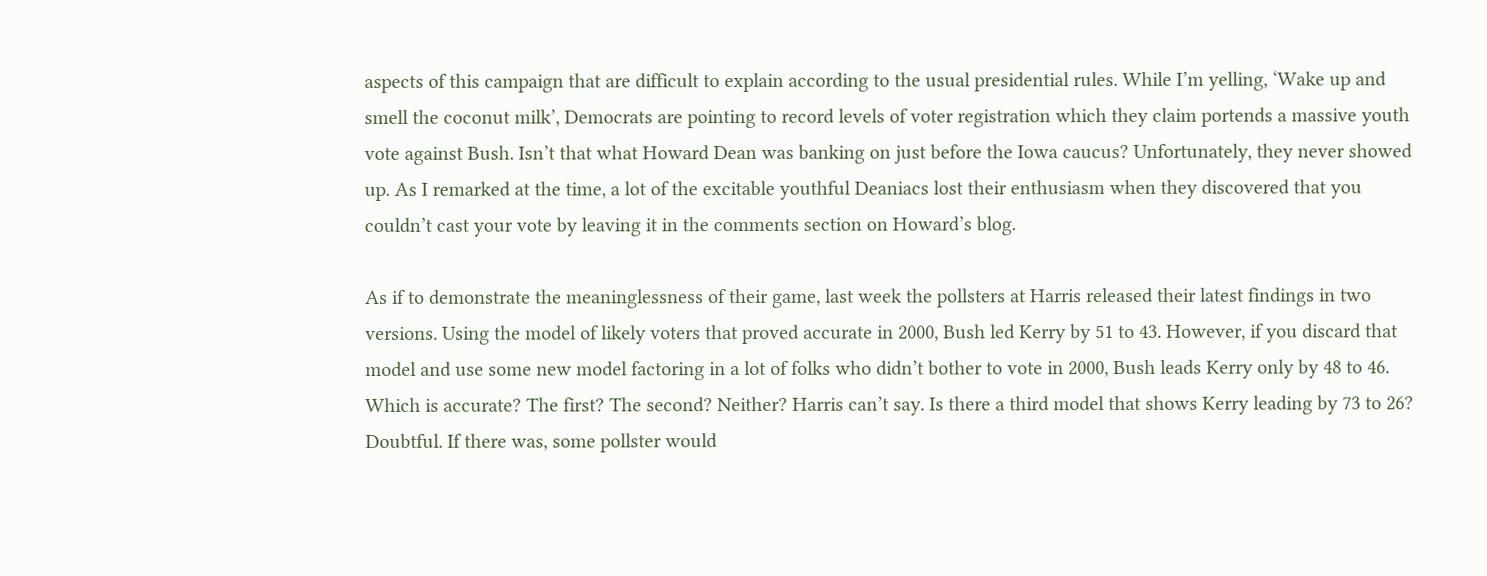aspects of this campaign that are difficult to explain according to the usual presidential rules. While I’m yelling, ‘Wake up and smell the coconut milk’, Democrats are pointing to record levels of voter registration which they claim portends a massive youth vote against Bush. Isn’t that what Howard Dean was banking on just before the Iowa caucus? Unfortunately, they never showed up. As I remarked at the time, a lot of the excitable youthful Deaniacs lost their enthusiasm when they discovered that you couldn’t cast your vote by leaving it in the comments section on Howard’s blog.

As if to demonstrate the meaninglessness of their game, last week the pollsters at Harris released their latest findings in two versions. Using the model of likely voters that proved accurate in 2000, Bush led Kerry by 51 to 43. However, if you discard that model and use some new model factoring in a lot of folks who didn’t bother to vote in 2000, Bush leads Kerry only by 48 to 46. Which is accurate? The first? The second? Neither? Harris can’t say. Is there a third model that shows Kerry leading by 73 to 26? Doubtful. If there was, some pollster would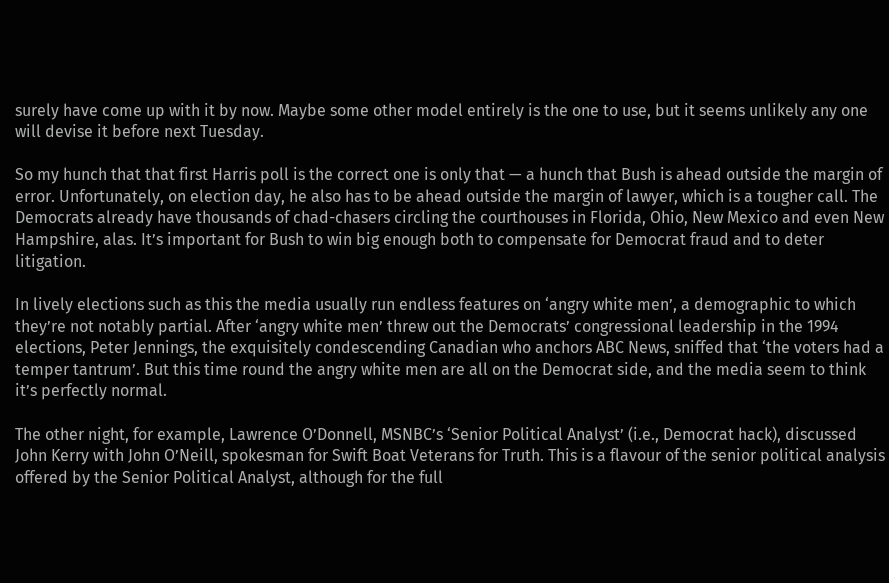surely have come up with it by now. Maybe some other model entirely is the one to use, but it seems unlikely any one will devise it before next Tuesday.

So my hunch that that first Harris poll is the correct one is only that — a hunch that Bush is ahead outside the margin of error. Unfortunately, on election day, he also has to be ahead outside the margin of lawyer, which is a tougher call. The Democrats already have thousands of chad-chasers circling the courthouses in Florida, Ohio, New Mexico and even New Hampshire, alas. It’s important for Bush to win big enough both to compensate for Democrat fraud and to deter litigation.

In lively elections such as this the media usually run endless features on ‘angry white men’, a demographic to which they’re not notably partial. After ‘angry white men’ threw out the Democrats’ congressional leadership in the 1994 elections, Peter Jennings, the exquisitely condescending Canadian who anchors ABC News, sniffed that ‘the voters had a temper tantrum’. But this time round the angry white men are all on the Democrat side, and the media seem to think it’s perfectly normal.

The other night, for example, Lawrence O’Donnell, MSNBC’s ‘Senior Political Analyst’ (i.e., Democrat hack), discussed John Kerry with John O’Neill, spokesman for Swift Boat Veterans for Truth. This is a flavour of the senior political analysis offered by the Senior Political Analyst, although for the full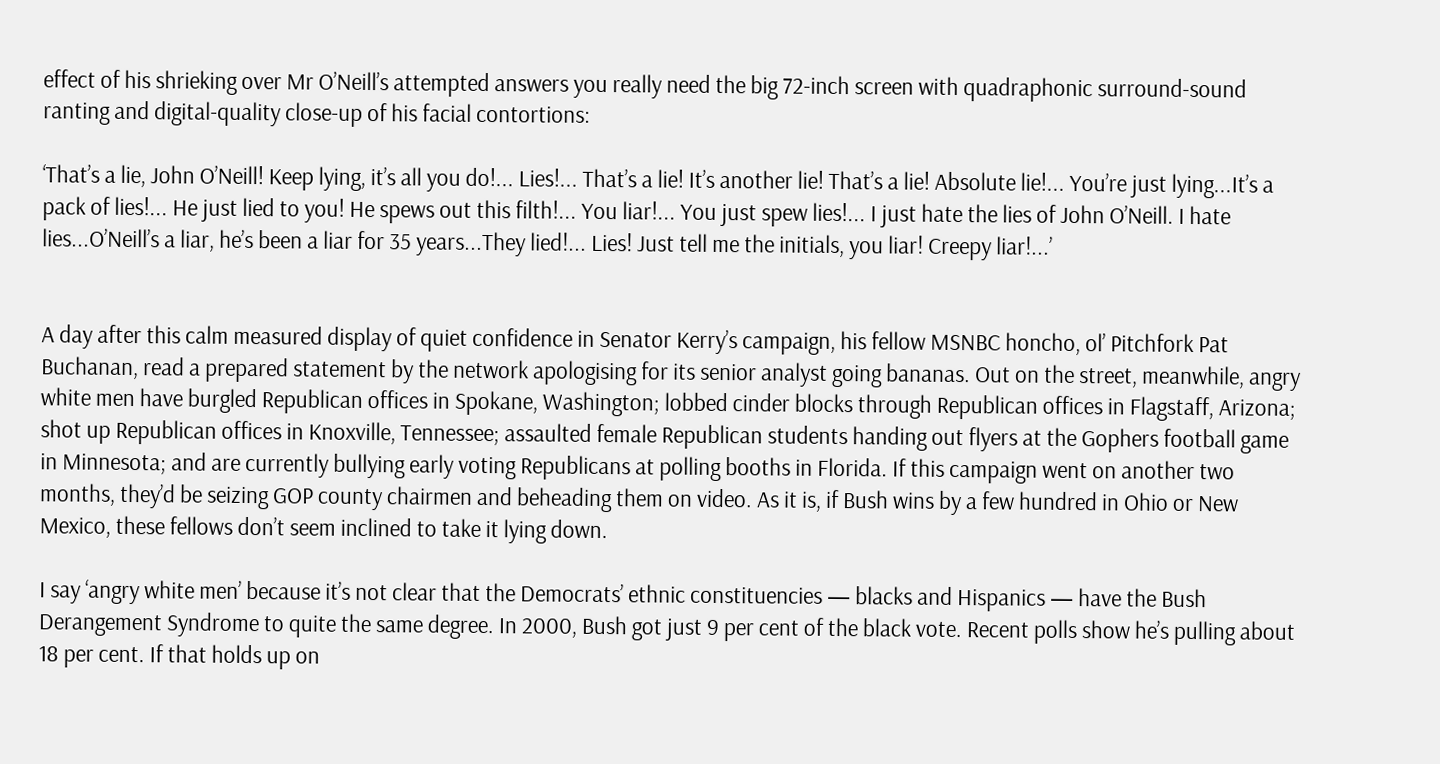effect of his shrieking over Mr O’Neill’s attempted answers you really need the big 72-inch screen with quadraphonic surround-sound ranting and digital-quality close-up of his facial contortions:

‘That’s a lie, John O’Neill! Keep lying, it’s all you do!... Lies!... That’s a lie! It’s another lie! That’s a lie! Absolute lie!... You’re just lying...It’s a pack of lies!... He just lied to you! He spews out this filth!... You liar!... You just spew lies!... I just hate the lies of John O’Neill. I hate lies...O’Neill’s a liar, he’s been a liar for 35 years...They lied!... Lies! Just tell me the initials, you liar! Creepy liar!...’


A day after this calm measured display of quiet confidence in Senator Kerry’s campaign, his fellow MSNBC honcho, ol’ Pitchfork Pat Buchanan, read a prepared statement by the network apologising for its senior analyst going bananas. Out on the street, meanwhile, angry white men have burgled Republican offices in Spokane, Washington; lobbed cinder blocks through Republican offices in Flagstaff, Arizona; shot up Republican offices in Knoxville, Tennessee; assaulted female Republican students handing out flyers at the Gophers football game in Minnesota; and are currently bullying early voting Republicans at polling booths in Florida. If this campaign went on another two months, they’d be seizing GOP county chairmen and beheading them on video. As it is, if Bush wins by a few hundred in Ohio or New Mexico, these fellows don’t seem inclined to take it lying down.

I say ‘angry white men’ because it’s not clear that the Democrats’ ethnic constituencies — blacks and Hispanics — have the Bush Derangement Syndrome to quite the same degree. In 2000, Bush got just 9 per cent of the black vote. Recent polls show he’s pulling about 18 per cent. If that holds up on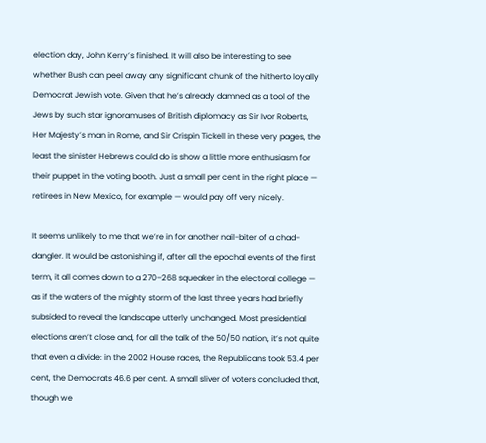election day, John Kerry’s finished. It will also be interesting to see whether Bush can peel away any significant chunk of the hitherto loyally Democrat Jewish vote. Given that he’s already damned as a tool of the Jews by such star ignoramuses of British diplomacy as Sir Ivor Roberts, Her Majesty’s man in Rome, and Sir Crispin Tickell in these very pages, the least the sinister Hebrews could do is show a little more enthusiasm for their puppet in the voting booth. Just a small per cent in the right place — retirees in New Mexico, for example — would pay off very nicely.

It seems unlikely to me that we’re in for another nail-biter of a chad-dangler. It would be astonishing if, after all the epochal events of the first term, it all comes down to a 270–268 squeaker in the electoral college — as if the waters of the mighty storm of the last three years had briefly subsided to reveal the landscape utterly unchanged. Most presidential elections aren’t close and, for all the talk of the 50/50 nation, it’s not quite that even a divide: in the 2002 House races, the Republicans took 53.4 per cent, the Democrats 46.6 per cent. A small sliver of voters concluded that, though we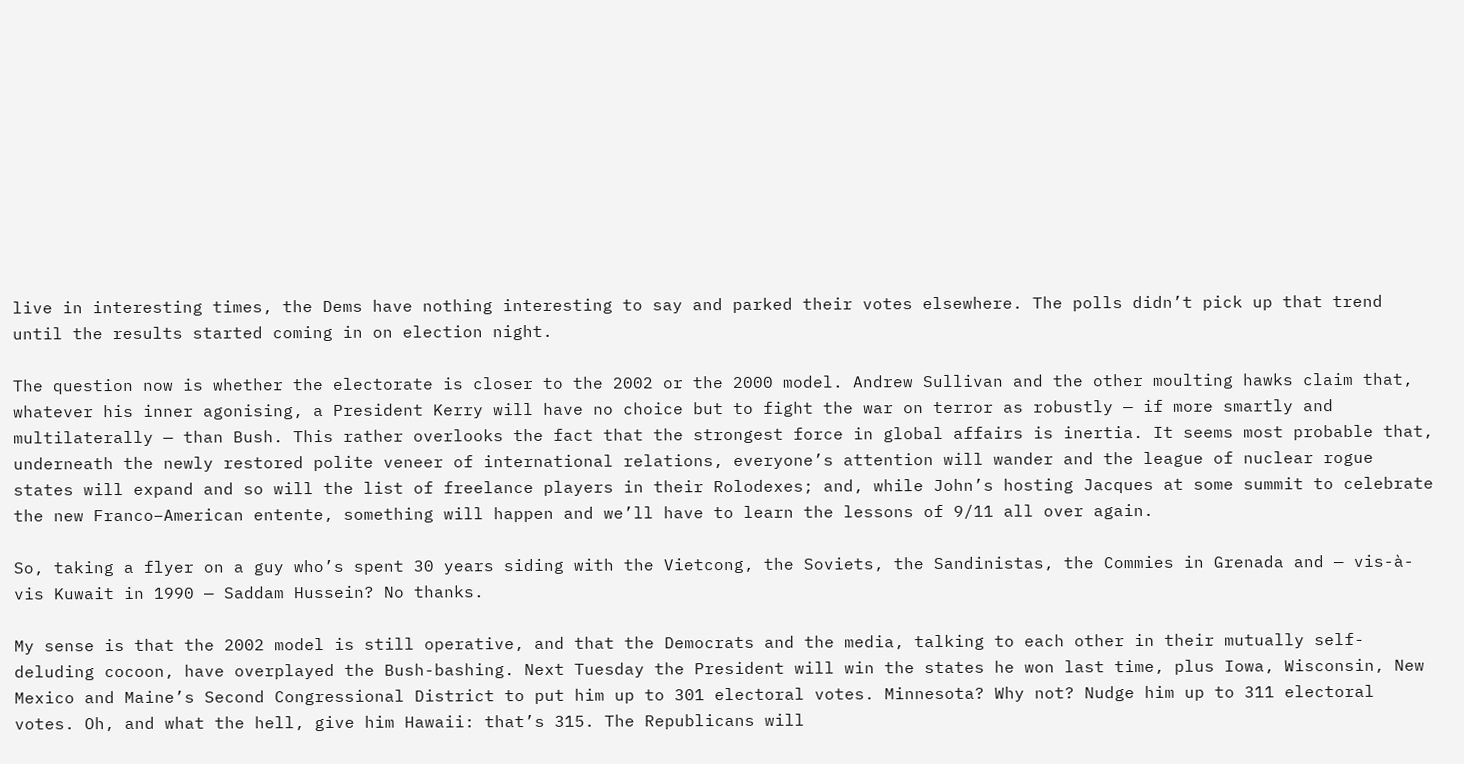live in interesting times, the Dems have nothing interesting to say and parked their votes elsewhere. The polls didn’t pick up that trend until the results started coming in on election night.

The question now is whether the electorate is closer to the 2002 or the 2000 model. Andrew Sullivan and the other moulting hawks claim that, whatever his inner agonising, a President Kerry will have no choice but to fight the war on terror as robustly — if more smartly and multilaterally — than Bush. This rather overlooks the fact that the strongest force in global affairs is inertia. It seems most probable that, underneath the newly restored polite veneer of international relations, everyone’s attention will wander and the league of nuclear rogue states will expand and so will the list of freelance players in their Rolodexes; and, while John’s hosting Jacques at some summit to celebrate the new Franco–American entente, something will happen and we’ll have to learn the lessons of 9/11 all over again.

So, taking a flyer on a guy who’s spent 30 years siding with the Vietcong, the Soviets, the Sandinistas, the Commies in Grenada and — vis-à-vis Kuwait in 1990 — Saddam Hussein? No thanks.

My sense is that the 2002 model is still operative, and that the Democrats and the media, talking to each other in their mutually self-deluding cocoon, have overplayed the Bush-bashing. Next Tuesday the President will win the states he won last time, plus Iowa, Wisconsin, New Mexico and Maine’s Second Congressional District to put him up to 301 electoral votes. Minnesota? Why not? Nudge him up to 311 electoral votes. Oh, and what the hell, give him Hawaii: that’s 315. The Republicans will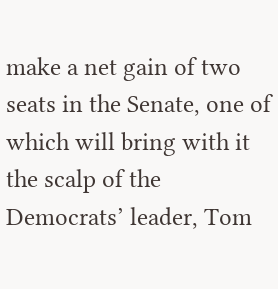make a net gain of two seats in the Senate, one of which will bring with it the scalp of the Democrats’ leader, Tom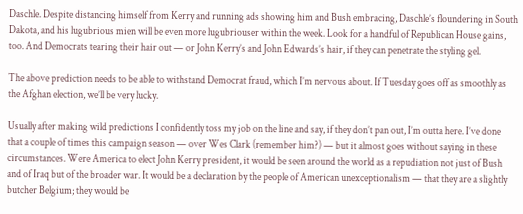Daschle. Despite distancing himself from Kerry and running ads showing him and Bush embracing, Daschle’s floundering in South Dakota, and his lugubrious mien will be even more lugubriouser within the week. Look for a handful of Republican House gains, too. And Democrats tearing their hair out — or John Kerry’s and John Edwards’s hair, if they can penetrate the styling gel.

The above prediction needs to be able to withstand Democrat fraud, which I’m nervous about. If Tuesday goes off as smoothly as the Afghan election, we’ll be very lucky.

Usually after making wild predictions I confidently toss my job on the line and say, if they don’t pan out, I’m outta here. I’ve done that a couple of times this campaign season — over Wes Clark (remember him?) — but it almost goes without saying in these circumstances. Were America to elect John Kerry president, it would be seen around the world as a repudiation not just of Bush and of Iraq but of the broader war. It would be a declaration by the people of American unexceptionalism — that they are a slightly butcher Belgium; they would be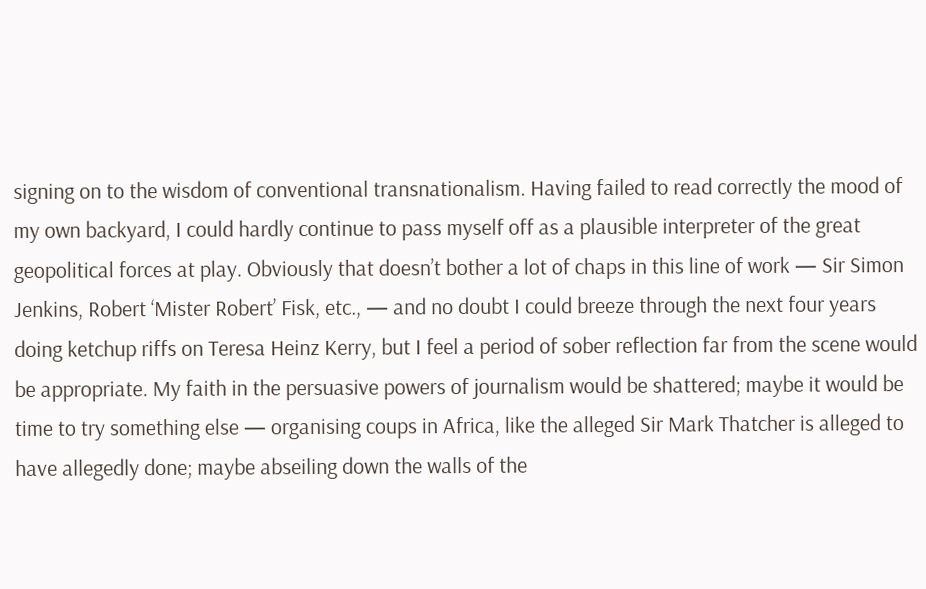signing on to the wisdom of conventional transnationalism. Having failed to read correctly the mood of my own backyard, I could hardly continue to pass myself off as a plausible interpreter of the great geopolitical forces at play. Obviously that doesn’t bother a lot of chaps in this line of work — Sir Simon Jenkins, Robert ‘Mister Robert’ Fisk, etc., — and no doubt I could breeze through the next four years doing ketchup riffs on Teresa Heinz Kerry, but I feel a period of sober reflection far from the scene would be appropriate. My faith in the persuasive powers of journalism would be shattered; maybe it would be time to try something else — organising coups in Africa, like the alleged Sir Mark Thatcher is alleged to have allegedly done; maybe abseiling down the walls of the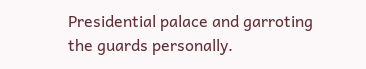Presidential palace and garroting the guards personally.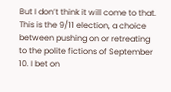But I don’t think it will come to that. This is the 9/11 election, a choice between pushing on or retreating to the polite fictions of September 10. I bet on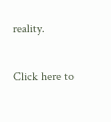reality.

Click here to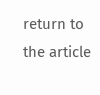return to the article